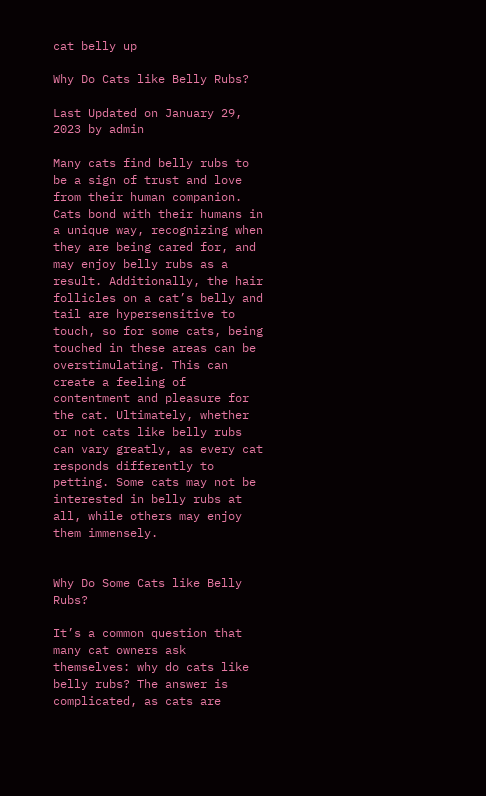cat belly up

Why Do Cats like Belly Rubs?

Last Updated on January 29, 2023 by admin

Many cats find belly rubs to be a sign of trust and love from their human companion. Cats bond with their humans in a unique way, recognizing when they are being cared for, and may enjoy belly rubs as a result. Additionally, the hair follicles on a cat’s belly and tail are hypersensitive to touch, so for some cats, being touched in these areas can be overstimulating. This can create a feeling of contentment and pleasure for the cat. Ultimately, whether or not cats like belly rubs can vary greatly, as every cat responds differently to petting. Some cats may not be interested in belly rubs at all, while others may enjoy them immensely.


Why Do Some Cats like Belly Rubs?

It’s a common question that many cat owners ask themselves: why do cats like belly rubs? The answer is complicated, as cats are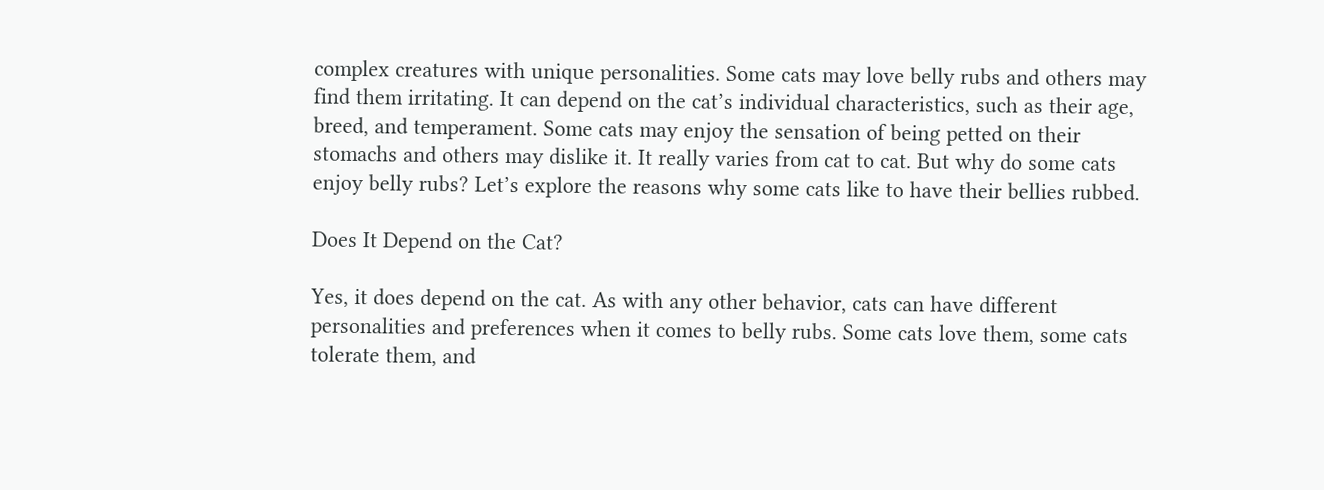complex creatures with unique personalities. Some cats may love belly rubs and others may find them irritating. It can depend on the cat’s individual characteristics, such as their age, breed, and temperament. Some cats may enjoy the sensation of being petted on their stomachs and others may dislike it. It really varies from cat to cat. But why do some cats enjoy belly rubs? Let’s explore the reasons why some cats like to have their bellies rubbed.

Does It Depend on the Cat?

Yes, it does depend on the cat. As with any other behavior, cats can have different personalities and preferences when it comes to belly rubs. Some cats love them, some cats tolerate them, and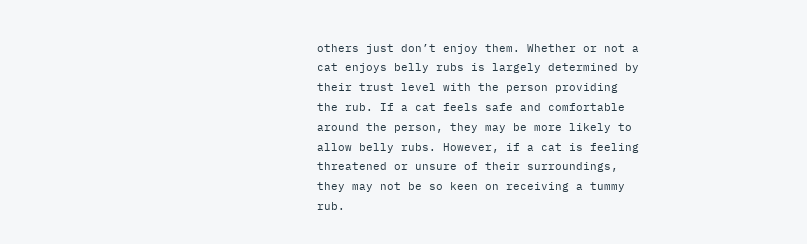others just don’t enjoy them. Whether or not a cat enjoys belly rubs is largely determined by their trust level with the person providing the rub. If a cat feels safe and comfortable around the person, they may be more likely to allow belly rubs. However, if a cat is feeling threatened or unsure of their surroundings, they may not be so keen on receiving a tummy rub.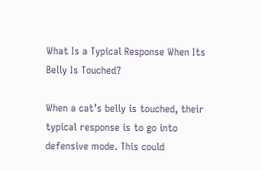What Is a Typical Response When Its Belly Is Touched?

When a cat’s belly is touched, their typical response is to go into defensive mode. This could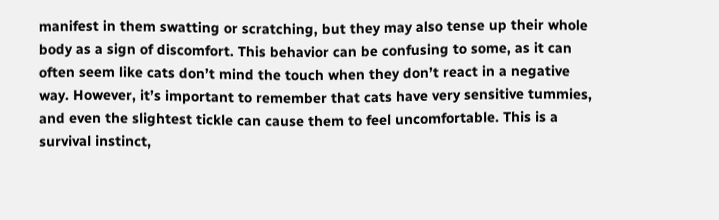manifest in them swatting or scratching, but they may also tense up their whole body as a sign of discomfort. This behavior can be confusing to some, as it can often seem like cats don’t mind the touch when they don’t react in a negative way. However, it’s important to remember that cats have very sensitive tummies, and even the slightest tickle can cause them to feel uncomfortable. This is a survival instinct,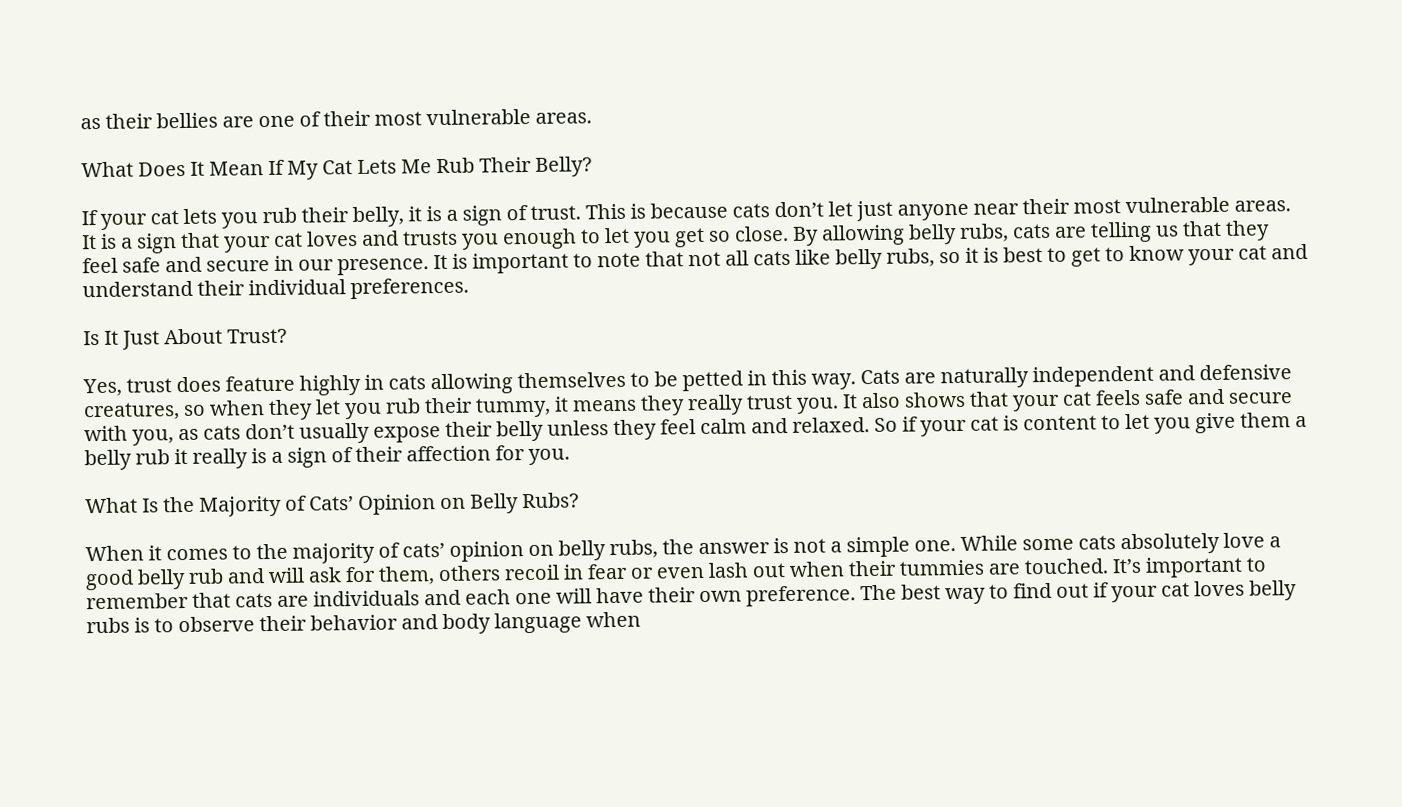as their bellies are one of their most vulnerable areas.

What Does It Mean If My Cat Lets Me Rub Their Belly?

If your cat lets you rub their belly, it is a sign of trust. This is because cats don’t let just anyone near their most vulnerable areas. It is a sign that your cat loves and trusts you enough to let you get so close. By allowing belly rubs, cats are telling us that they feel safe and secure in our presence. It is important to note that not all cats like belly rubs, so it is best to get to know your cat and understand their individual preferences.

Is It Just About Trust?

Yes, trust does feature highly in cats allowing themselves to be petted in this way. Cats are naturally independent and defensive creatures, so when they let you rub their tummy, it means they really trust you. It also shows that your cat feels safe and secure with you, as cats don’t usually expose their belly unless they feel calm and relaxed. So if your cat is content to let you give them a belly rub it really is a sign of their affection for you.

What Is the Majority of Cats’ Opinion on Belly Rubs?

When it comes to the majority of cats’ opinion on belly rubs, the answer is not a simple one. While some cats absolutely love a good belly rub and will ask for them, others recoil in fear or even lash out when their tummies are touched. It’s important to remember that cats are individuals and each one will have their own preference. The best way to find out if your cat loves belly rubs is to observe their behavior and body language when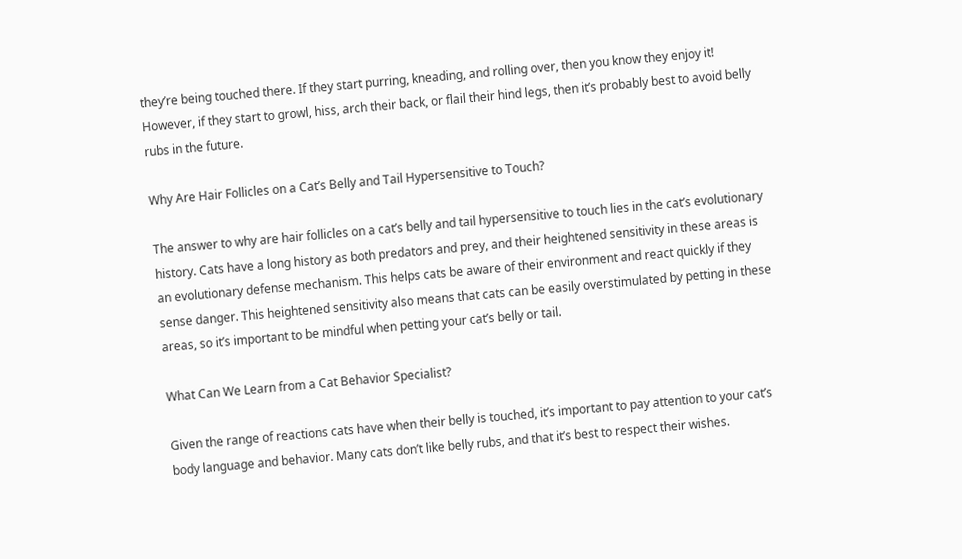they’re being touched there. If they start purring, kneading, and rolling over, then you know they enjoy it! However, if they start to growl, hiss, arch their back, or flail their hind legs, then it’s probably best to avoid belly rubs in the future.

Why Are Hair Follicles on a Cat’s Belly and Tail Hypersensitive to Touch?

The answer to why are hair follicles on a cat’s belly and tail hypersensitive to touch lies in the cat’s evolutionary history. Cats have a long history as both predators and prey, and their heightened sensitivity in these areas is an evolutionary defense mechanism. This helps cats be aware of their environment and react quickly if they sense danger. This heightened sensitivity also means that cats can be easily overstimulated by petting in these areas, so it’s important to be mindful when petting your cat’s belly or tail.

What Can We Learn from a Cat Behavior Specialist?

Given the range of reactions cats have when their belly is touched, it’s important to pay attention to your cat’s body language and behavior. Many cats don’t like belly rubs, and that it’s best to respect their wishes.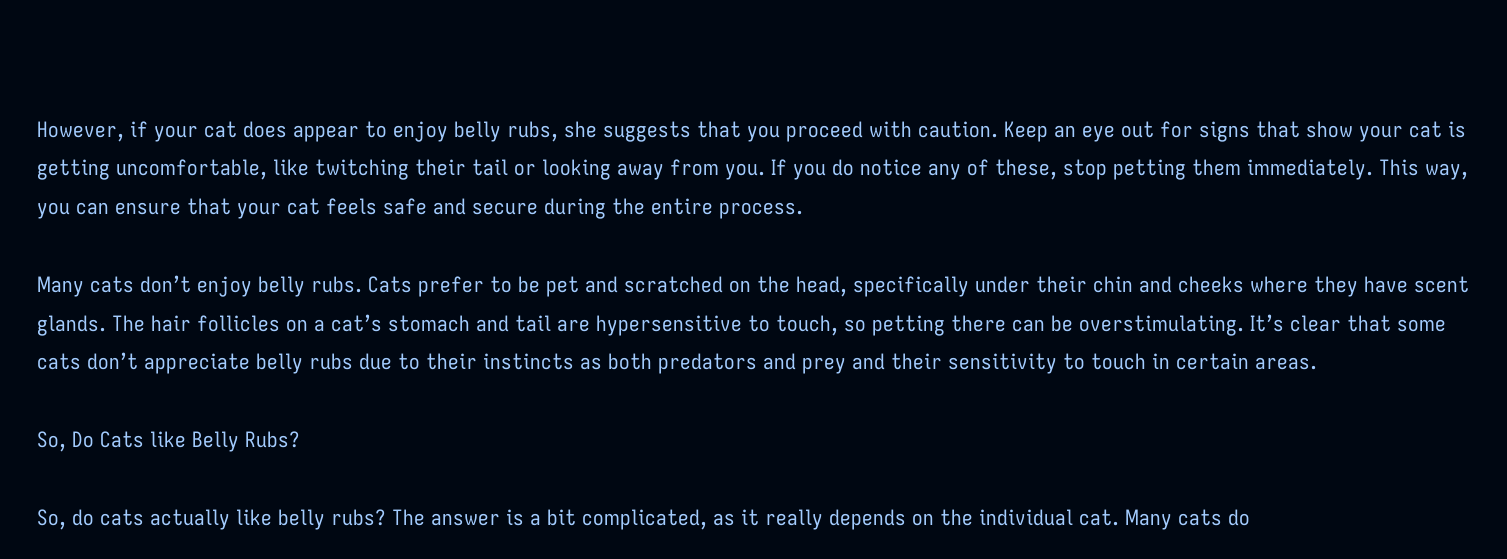However, if your cat does appear to enjoy belly rubs, she suggests that you proceed with caution. Keep an eye out for signs that show your cat is getting uncomfortable, like twitching their tail or looking away from you. If you do notice any of these, stop petting them immediately. This way, you can ensure that your cat feels safe and secure during the entire process.

Many cats don’t enjoy belly rubs. Cats prefer to be pet and scratched on the head, specifically under their chin and cheeks where they have scent glands. The hair follicles on a cat’s stomach and tail are hypersensitive to touch, so petting there can be overstimulating. It’s clear that some cats don’t appreciate belly rubs due to their instincts as both predators and prey and their sensitivity to touch in certain areas.

So, Do Cats like Belly Rubs?

So, do cats actually like belly rubs? The answer is a bit complicated, as it really depends on the individual cat. Many cats do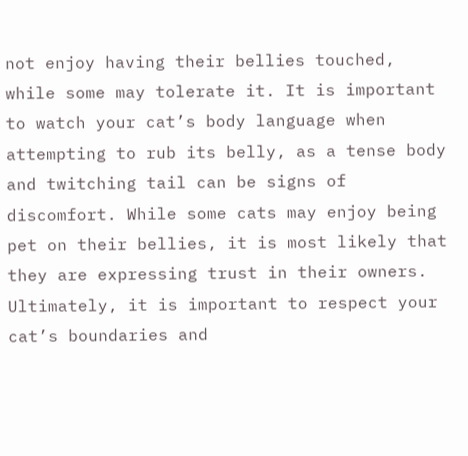not enjoy having their bellies touched, while some may tolerate it. It is important to watch your cat’s body language when attempting to rub its belly, as a tense body and twitching tail can be signs of discomfort. While some cats may enjoy being pet on their bellies, it is most likely that they are expressing trust in their owners. Ultimately, it is important to respect your cat’s boundaries and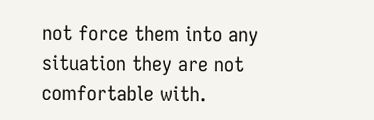not force them into any situation they are not comfortable with.